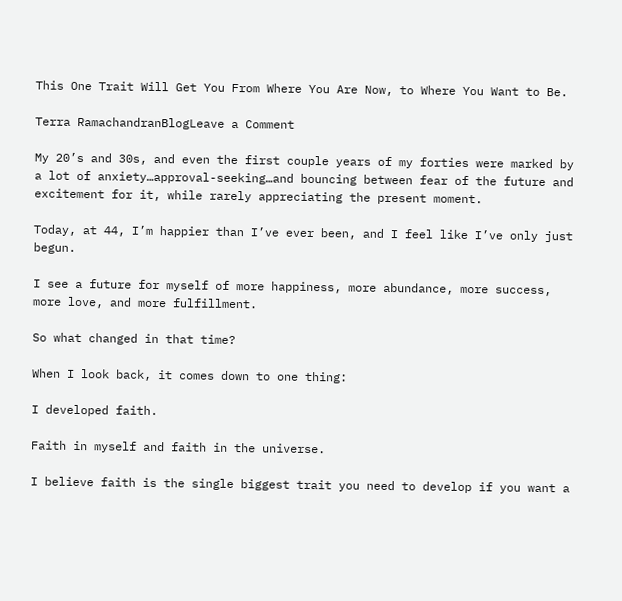This One Trait Will Get You From Where You Are Now, to Where You Want to Be.

Terra RamachandranBlogLeave a Comment

My 20’s and 30s, and even the first couple years of my forties were marked by a lot of anxiety…approval-seeking…and bouncing between fear of the future and excitement for it, while rarely appreciating the present moment.

Today, at 44, I’m happier than I’ve ever been, and I feel like I’ve only just begun.

I see a future for myself of more happiness, more abundance, more success, more love, and more fulfillment.

So what changed in that time?

When I look back, it comes down to one thing:

I developed faith.

Faith in myself and faith in the universe.

I believe faith is the single biggest trait you need to develop if you want a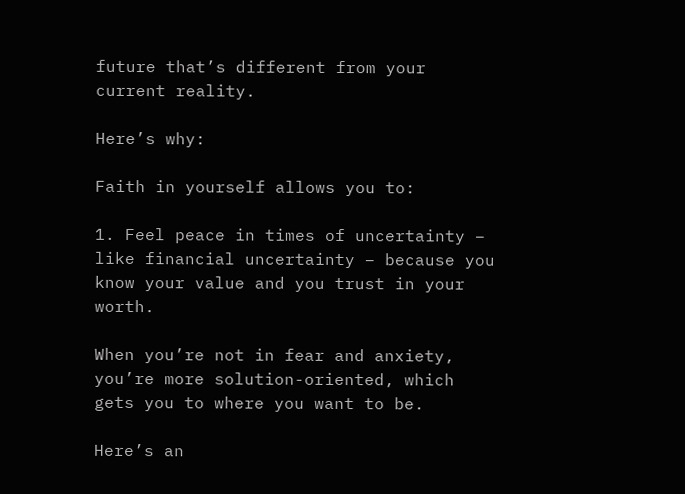future that’s different from your current reality.

Here’s why:

Faith in yourself allows you to:

1. Feel peace in times of uncertainty – like financial uncertainty – because you know your value and you trust in your worth.

When you’re not in fear and anxiety, you’re more solution-oriented, which gets you to where you want to be.

Here’s an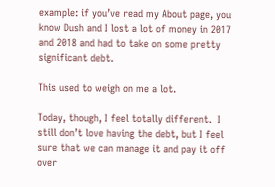example: if you’ve read my About page, you know Dush and I lost a lot of money in 2017 and 2018 and had to take on some pretty significant debt.

This used to weigh on me a lot.

Today, though, I feel totally different.  I still don’t love having the debt, but I feel sure that we can manage it and pay it off over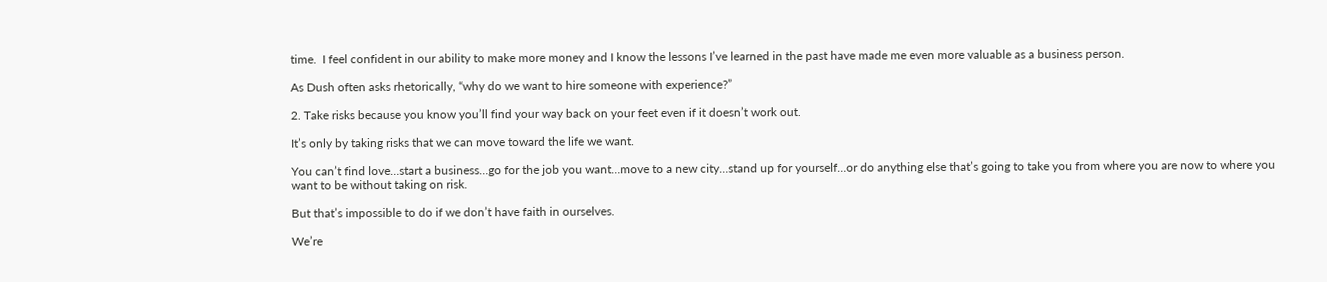time.  I feel confident in our ability to make more money and I know the lessons I’ve learned in the past have made me even more valuable as a business person.

As Dush often asks rhetorically, “why do we want to hire someone with experience?”

2. Take risks because you know you’ll find your way back on your feet even if it doesn’t work out.

It’s only by taking risks that we can move toward the life we want.

You can’t find love…start a business…go for the job you want…move to a new city…stand up for yourself…or do anything else that’s going to take you from where you are now to where you want to be without taking on risk.

But that’s impossible to do if we don’t have faith in ourselves.

We’re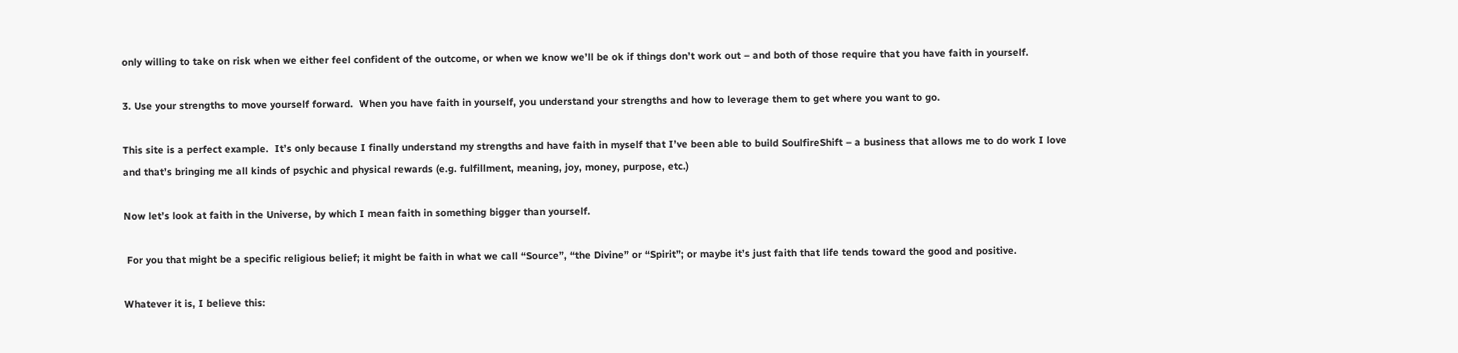only willing to take on risk when we either feel confident of the outcome, or when we know we’ll be ok if things don’t work out – and both of those require that you have faith in yourself.

3. Use your strengths to move yourself forward.  When you have faith in yourself, you understand your strengths and how to leverage them to get where you want to go.

This site is a perfect example.  It’s only because I finally understand my strengths and have faith in myself that I’ve been able to build SoulfireShift – a business that allows me to do work I love and that’s bringing me all kinds of psychic and physical rewards (e.g. fulfillment, meaning, joy, money, purpose, etc.)

Now let’s look at faith in the Universe, by which I mean faith in something bigger than yourself.

 For you that might be a specific religious belief; it might be faith in what we call “Source”, “the Divine” or “Spirit”; or maybe it’s just faith that life tends toward the good and positive.

Whatever it is, I believe this: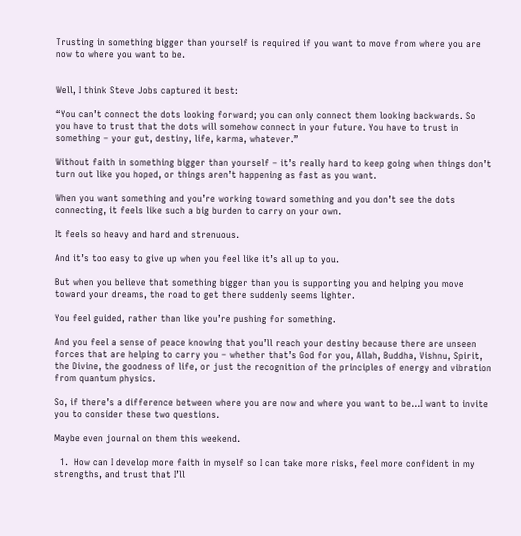Trusting in something bigger than yourself is required if you want to move from where you are now to where you want to be.


Well, I think Steve Jobs captured it best:

“You can’t connect the dots looking forward; you can only connect them looking backwards. So you have to trust that the dots will somehow connect in your future. You have to trust in something – your gut, destiny, life, karma, whatever.”

Without faith in something bigger than yourself – it’s really hard to keep going when things don’t turn out like you hoped, or things aren’t happening as fast as you want.

When you want something and you’re working toward something and you don’t see the dots connecting, it feels like such a big burden to carry on your own.

It feels so heavy and hard and strenuous.

And it’s too easy to give up when you feel like it’s all up to you.

But when you believe that something bigger than you is supporting you and helping you move toward your dreams, the road to get there suddenly seems lighter.

You feel guided, rather than like you’re pushing for something.

And you feel a sense of peace knowing that you’ll reach your destiny because there are unseen forces that are helping to carry you – whether that’s God for you, Allah, Buddha, Vishnu, Spirit, the Divine, the goodness of life, or just the recognition of the principles of energy and vibration from quantum physics.

So, if there’s a difference between where you are now and where you want to be…I want to invite you to consider these two questions.

Maybe even journal on them this weekend.

  1.  How can I develop more faith in myself so I can take more risks, feel more confident in my strengths, and trust that I’ll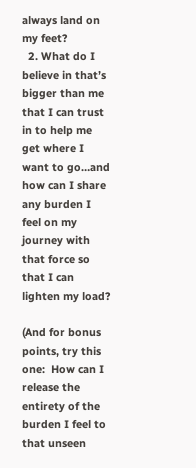always land on my feet?
  2. What do I believe in that’s bigger than me that I can trust in to help me get where I want to go…and how can I share any burden I feel on my journey with that force so that I can lighten my load?

(And for bonus points, try this one:  How can I release the entirety of the burden I feel to that unseen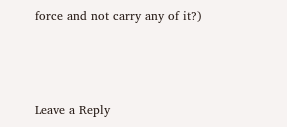force and not carry any of it?)



Leave a Reply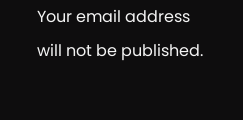Your email address will not be published.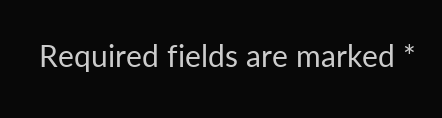Required fields are marked *